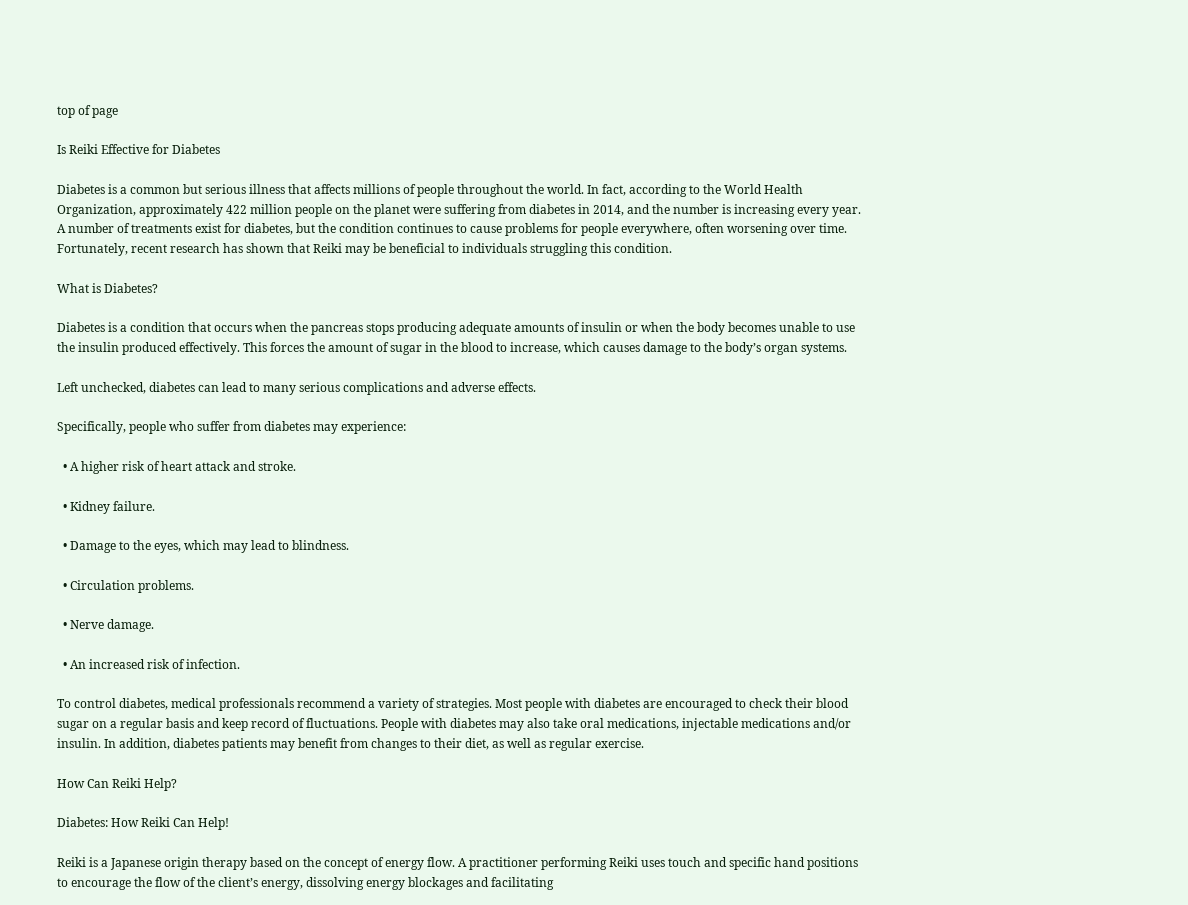top of page

Is Reiki Effective for Diabetes

Diabetes is a common but serious illness that affects millions of people throughout the world. In fact, according to the World Health Organization, approximately 422 million people on the planet were suffering from diabetes in 2014, and the number is increasing every year. A number of treatments exist for diabetes, but the condition continues to cause problems for people everywhere, often worsening over time. Fortunately, recent research has shown that Reiki may be beneficial to individuals struggling this condition.

What is Diabetes?

Diabetes is a condition that occurs when the pancreas stops producing adequate amounts of insulin or when the body becomes unable to use the insulin produced effectively. This forces the amount of sugar in the blood to increase, which causes damage to the body’s organ systems.

Left unchecked, diabetes can lead to many serious complications and adverse effects.

Specifically, people who suffer from diabetes may experience:

  • A higher risk of heart attack and stroke.

  • Kidney failure.

  • Damage to the eyes, which may lead to blindness.

  • Circulation problems.

  • Nerve damage.

  • An increased risk of infection.

To control diabetes, medical professionals recommend a variety of strategies. Most people with diabetes are encouraged to check their blood sugar on a regular basis and keep record of fluctuations. People with diabetes may also take oral medications, injectable medications and/or insulin. In addition, diabetes patients may benefit from changes to their diet, as well as regular exercise.

How Can Reiki Help?

Diabetes: How Reiki Can Help!

Reiki is a Japanese origin therapy based on the concept of energy flow. A practitioner performing Reiki uses touch and specific hand positions to encourage the flow of the client’s energy, dissolving energy blockages and facilitating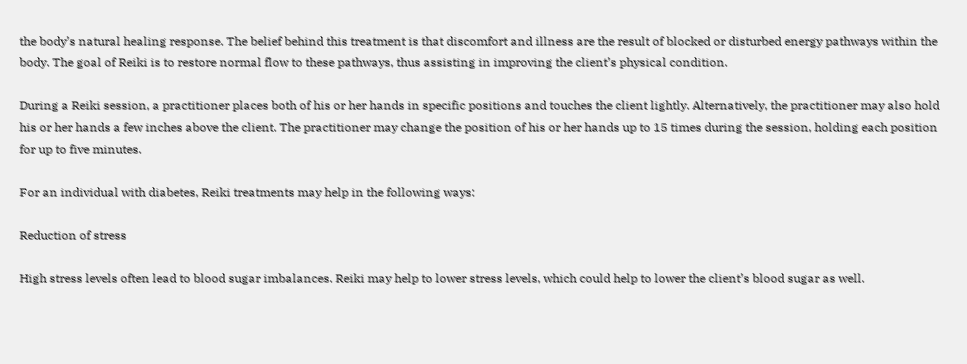the body’s natural healing response. The belief behind this treatment is that discomfort and illness are the result of blocked or disturbed energy pathways within the body. The goal of Reiki is to restore normal flow to these pathways, thus assisting in improving the client’s physical condition.

During a Reiki session, a practitioner places both of his or her hands in specific positions and touches the client lightly. Alternatively, the practitioner may also hold his or her hands a few inches above the client. The practitioner may change the position of his or her hands up to 15 times during the session, holding each position for up to five minutes.

For an individual with diabetes, Reiki treatments may help in the following ways:

Reduction of stress

High stress levels often lead to blood sugar imbalances. Reiki may help to lower stress levels, which could help to lower the client’s blood sugar as well.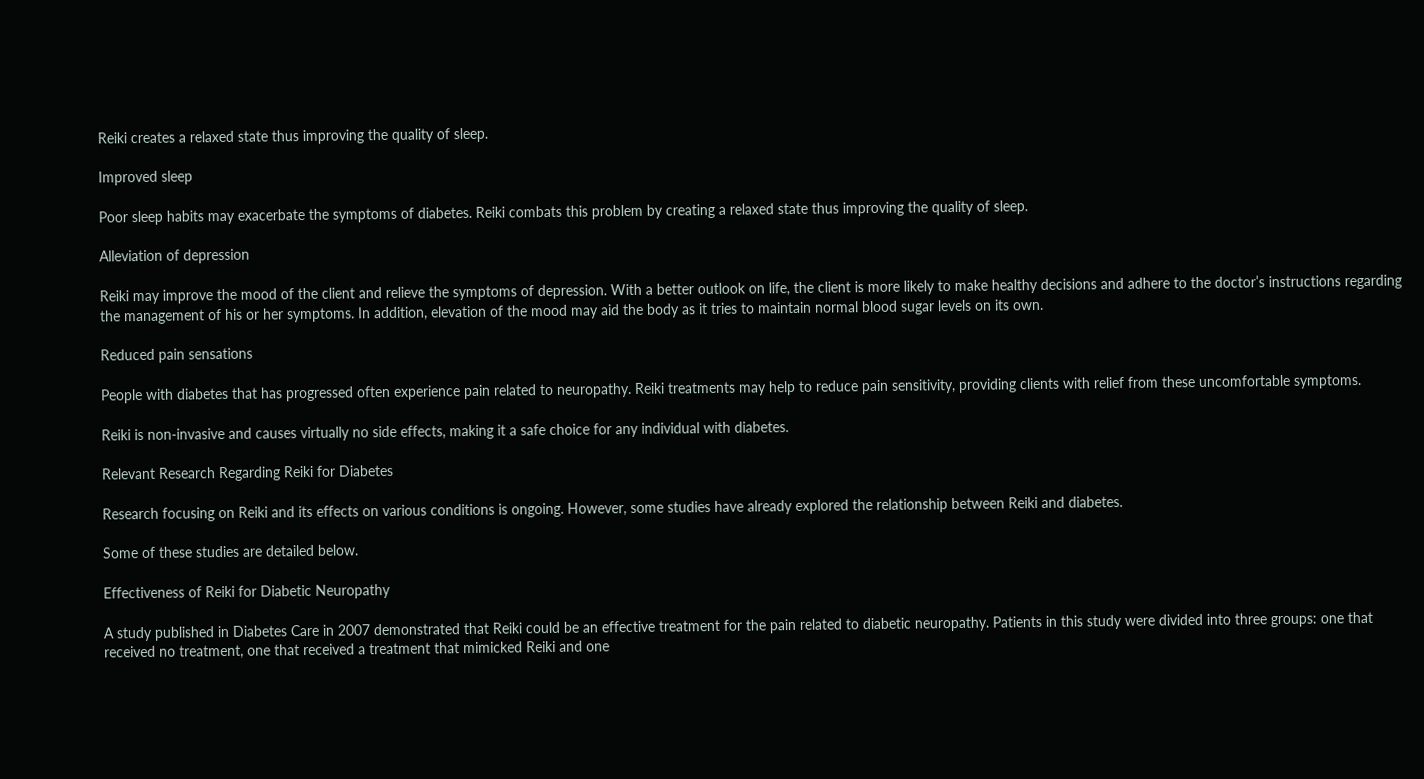Reiki creates a relaxed state thus improving the quality of sleep.

Improved sleep

Poor sleep habits may exacerbate the symptoms of diabetes. Reiki combats this problem by creating a relaxed state thus improving the quality of sleep.

Alleviation of depression

Reiki may improve the mood of the client and relieve the symptoms of depression. With a better outlook on life, the client is more likely to make healthy decisions and adhere to the doctor’s instructions regarding the management of his or her symptoms. In addition, elevation of the mood may aid the body as it tries to maintain normal blood sugar levels on its own.

Reduced pain sensations

People with diabetes that has progressed often experience pain related to neuropathy. Reiki treatments may help to reduce pain sensitivity, providing clients with relief from these uncomfortable symptoms.

Reiki is non-invasive and causes virtually no side effects, making it a safe choice for any individual with diabetes.

Relevant Research Regarding Reiki for Diabetes

Research focusing on Reiki and its effects on various conditions is ongoing. However, some studies have already explored the relationship between Reiki and diabetes.

Some of these studies are detailed below.

Effectiveness of Reiki for Diabetic Neuropathy

A study published in Diabetes Care in 2007 demonstrated that Reiki could be an effective treatment for the pain related to diabetic neuropathy. Patients in this study were divided into three groups: one that received no treatment, one that received a treatment that mimicked Reiki and one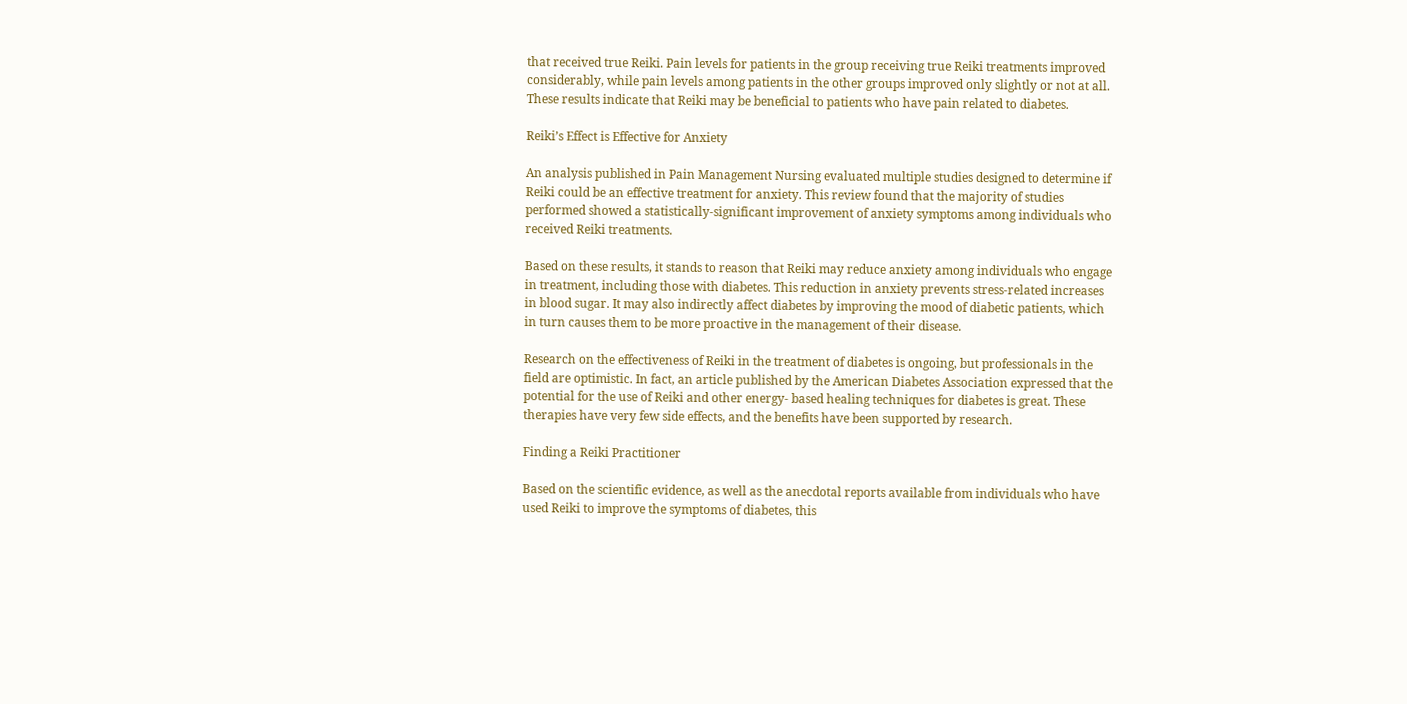that received true Reiki. Pain levels for patients in the group receiving true Reiki treatments improved considerably, while pain levels among patients in the other groups improved only slightly or not at all. These results indicate that Reiki may be beneficial to patients who have pain related to diabetes.

Reiki’s Effect is Effective for Anxiety

An analysis published in Pain Management Nursing evaluated multiple studies designed to determine if Reiki could be an effective treatment for anxiety. This review found that the majority of studies performed showed a statistically-significant improvement of anxiety symptoms among individuals who received Reiki treatments.

Based on these results, it stands to reason that Reiki may reduce anxiety among individuals who engage in treatment, including those with diabetes. This reduction in anxiety prevents stress-related increases in blood sugar. It may also indirectly affect diabetes by improving the mood of diabetic patients, which in turn causes them to be more proactive in the management of their disease.

Research on the effectiveness of Reiki in the treatment of diabetes is ongoing, but professionals in the field are optimistic. In fact, an article published by the American Diabetes Association expressed that the potential for the use of Reiki and other energy- based healing techniques for diabetes is great. These therapies have very few side effects, and the benefits have been supported by research.

Finding a Reiki Practitioner

Based on the scientific evidence, as well as the anecdotal reports available from individuals who have used Reiki to improve the symptoms of diabetes, this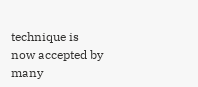technique is now accepted by many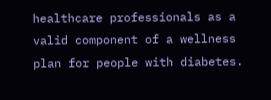healthcare professionals as a valid component of a wellness plan for people with diabetes.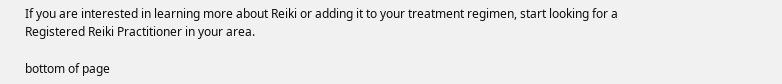If you are interested in learning more about Reiki or adding it to your treatment regimen, start looking for a Registered Reiki Practitioner in your area.

bottom of page